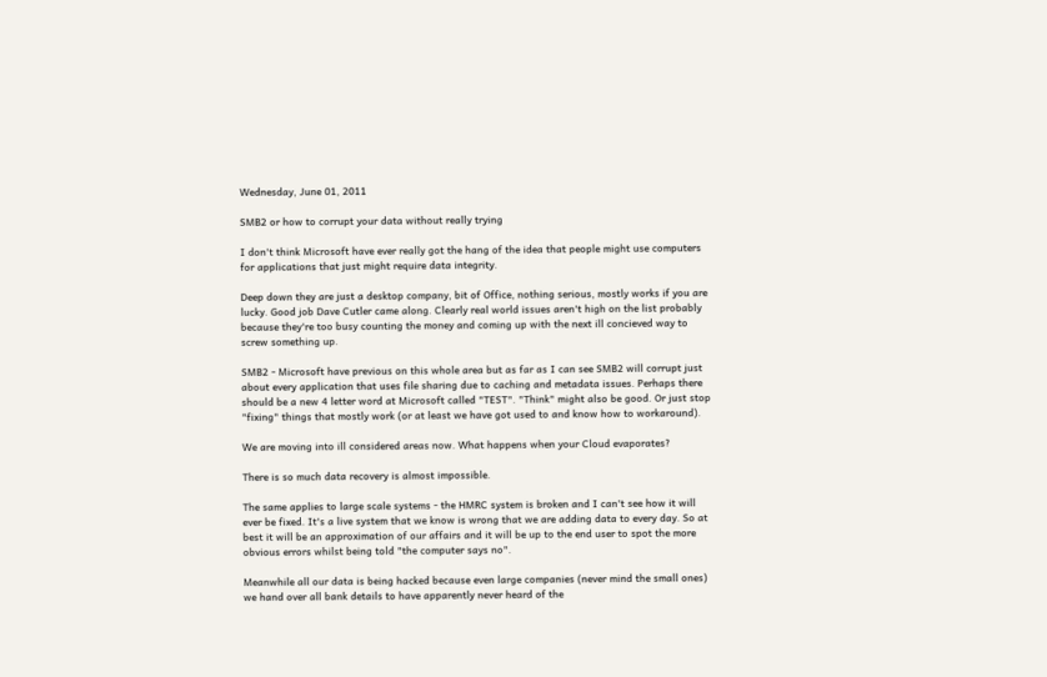Wednesday, June 01, 2011

SMB2 or how to corrupt your data without really trying

I don't think Microsoft have ever really got the hang of the idea that people might use computers for applications that just might require data integrity.

Deep down they are just a desktop company, bit of Office, nothing serious, mostly works if you are lucky. Good job Dave Cutler came along. Clearly real world issues aren't high on the list probably because they're too busy counting the money and coming up with the next ill concieved way to screw something up.

SMB2 - Microsoft have previous on this whole area but as far as I can see SMB2 will corrupt just about every application that uses file sharing due to caching and metadata issues. Perhaps there should be a new 4 letter word at Microsoft called "TEST". "Think" might also be good. Or just stop "fixing" things that mostly work (or at least we have got used to and know how to workaround).

We are moving into ill considered areas now. What happens when your Cloud evaporates?

There is so much data recovery is almost impossible.

The same applies to large scale systems - the HMRC system is broken and I can't see how it will ever be fixed. It's a live system that we know is wrong that we are adding data to every day. So at best it will be an approximation of our affairs and it will be up to the end user to spot the more obvious errors whilst being told "the computer says no".

Meanwhile all our data is being hacked because even large companies (never mind the small ones) we hand over all bank details to have apparently never heard of the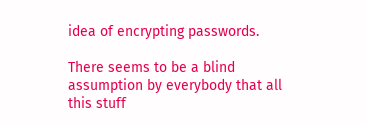idea of encrypting passwords.

There seems to be a blind assumption by everybody that all this stuff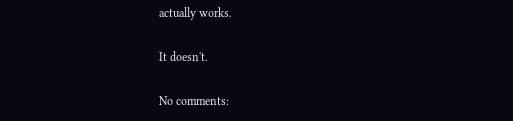actually works.

It doesn't.

No comments: